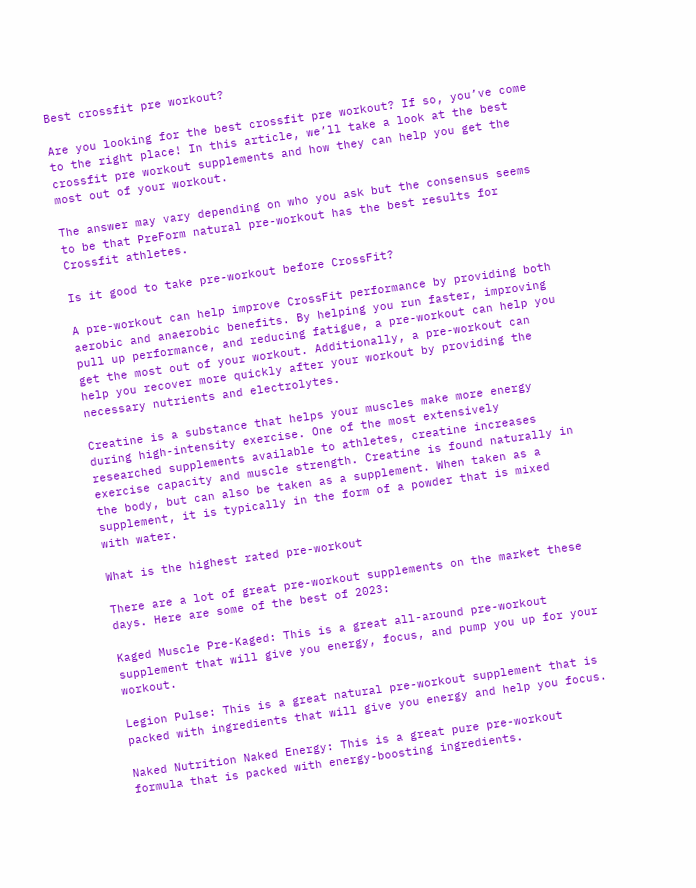Best crossfit pre workout?

Are you looking for the best crossfit pre workout? If so, you’ve come to the right place! In this article, we’ll take a look at the best crossfit pre workout supplements and how they can help you get the most out of your workout.

The answer may vary depending on who you ask but the consensus seems to be that PreForm natural pre-workout has the best results for Crossfit athletes.

Is it good to take pre-workout before CrossFit?

A pre-workout can help improve CrossFit performance by providing both aerobic and anaerobic benefits. By helping you run faster, improving pull up performance, and reducing fatigue, a pre-workout can help you get the most out of your workout. Additionally, a pre-workout can help you recover more quickly after your workout by providing the necessary nutrients and electrolytes.

Creatine is a substance that helps your muscles make more energy during high-intensity exercise. One of the most extensively researched supplements available to athletes, creatine increases exercise capacity and muscle strength. Creatine is found naturally in the body, but can also be taken as a supplement. When taken as a supplement, it is typically in the form of a powder that is mixed with water.

What is the highest rated pre-workout

There are a lot of great pre-workout supplements on the market these days. Here are some of the best of 2023:

Kaged Muscle Pre-Kaged: This is a great all-around pre-workout supplement that will give you energy, focus, and pump you up for your workout.

Legion Pulse: This is a great natural pre-workout supplement that is packed with ingredients that will give you energy and help you focus.

Naked Nutrition Naked Energy: This is a great pure pre-workout formula that is packed with energy-boosting ingredients.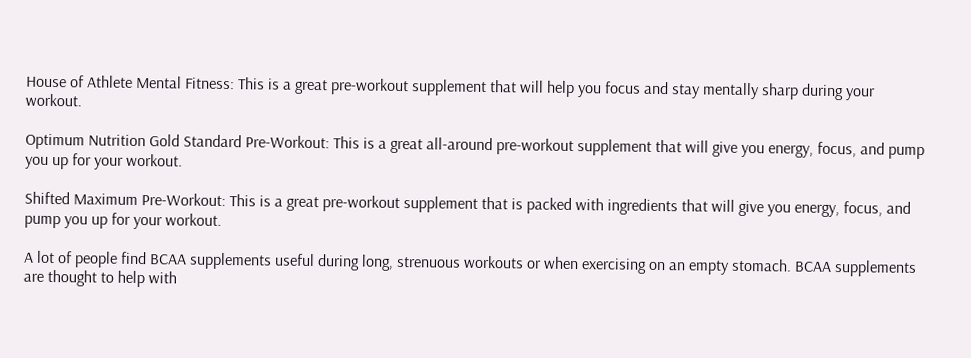House of Athlete Mental Fitness: This is a great pre-workout supplement that will help you focus and stay mentally sharp during your workout.

Optimum Nutrition Gold Standard Pre-Workout: This is a great all-around pre-workout supplement that will give you energy, focus, and pump you up for your workout.

Shifted Maximum Pre-Workout: This is a great pre-workout supplement that is packed with ingredients that will give you energy, focus, and pump you up for your workout.

A lot of people find BCAA supplements useful during long, strenuous workouts or when exercising on an empty stomach. BCAA supplements are thought to help with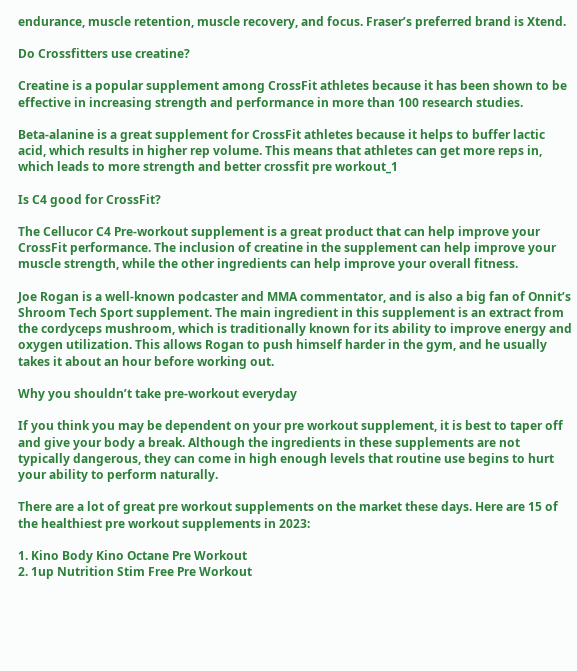endurance, muscle retention, muscle recovery, and focus. Fraser’s preferred brand is Xtend.

Do Crossfitters use creatine?

Creatine is a popular supplement among CrossFit athletes because it has been shown to be effective in increasing strength and performance in more than 100 research studies.

Beta-alanine is a great supplement for CrossFit athletes because it helps to buffer lactic acid, which results in higher rep volume. This means that athletes can get more reps in, which leads to more strength and better crossfit pre workout_1

Is C4 good for CrossFit?

The Cellucor C4 Pre-workout supplement is a great product that can help improve your CrossFit performance. The inclusion of creatine in the supplement can help improve your muscle strength, while the other ingredients can help improve your overall fitness.

Joe Rogan is a well-known podcaster and MMA commentator, and is also a big fan of Onnit’s Shroom Tech Sport supplement. The main ingredient in this supplement is an extract from the cordyceps mushroom, which is traditionally known for its ability to improve energy and oxygen utilization. This allows Rogan to push himself harder in the gym, and he usually takes it about an hour before working out.

Why you shouldn’t take pre-workout everyday

If you think you may be dependent on your pre workout supplement, it is best to taper off and give your body a break. Although the ingredients in these supplements are not typically dangerous, they can come in high enough levels that routine use begins to hurt your ability to perform naturally.

There are a lot of great pre workout supplements on the market these days. Here are 15 of the healthiest pre workout supplements in 2023:

1. Kino Body Kino Octane Pre Workout
2. 1up Nutrition Stim Free Pre Workout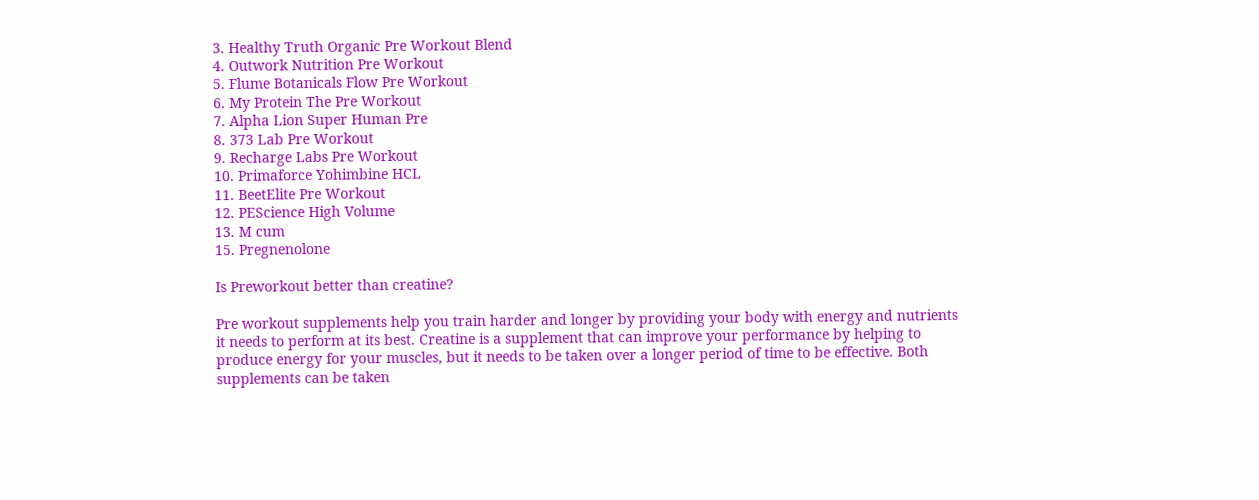3. Healthy Truth Organic Pre Workout Blend
4. Outwork Nutrition Pre Workout
5. Flume Botanicals Flow Pre Workout
6. My Protein The Pre Workout
7. Alpha Lion Super Human Pre
8. 373 Lab Pre Workout
9. Recharge Labs Pre Workout
10. Primaforce Yohimbine HCL
11. BeetElite Pre Workout
12. PEScience High Volume
13. M cum
15. Pregnenolone

Is Preworkout better than creatine?

Pre workout supplements help you train harder and longer by providing your body with energy and nutrients it needs to perform at its best. Creatine is a supplement that can improve your performance by helping to produce energy for your muscles, but it needs to be taken over a longer period of time to be effective. Both supplements can be taken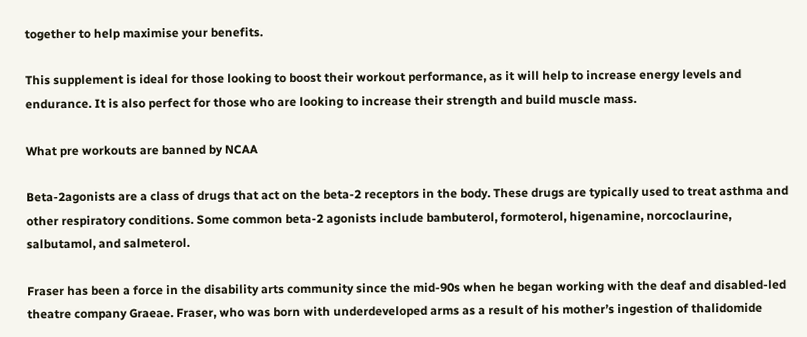together to help maximise your benefits.

This supplement is ideal for those looking to boost their workout performance, as it will help to increase energy levels and endurance. It is also perfect for those who are looking to increase their strength and build muscle mass.

What pre workouts are banned by NCAA

Beta-2agonists are a class of drugs that act on the beta-2 receptors in the body. These drugs are typically used to treat asthma and other respiratory conditions. Some common beta-2 agonists include bambuterol, formoterol, higenamine, norcoclaurine, salbutamol, and salmeterol.

Fraser has been a force in the disability arts community since the mid-90s when he began working with the deaf and disabled-led theatre company Graeae. Fraser, who was born with underdeveloped arms as a result of his mother’s ingestion of thalidomide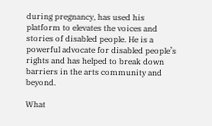during pregnancy, has used his platform to elevates the voices and stories of disabled people. He is a powerful advocate for disabled people’s rights and has helped to break down barriers in the arts community and beyond.

What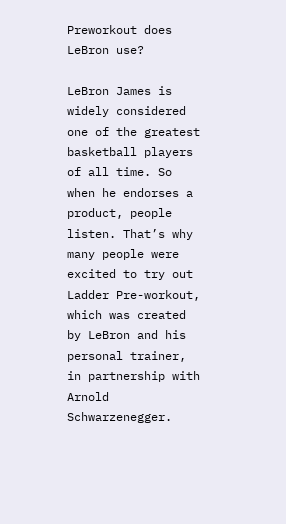Preworkout does LeBron use?

LeBron James is widely considered one of the greatest basketball players of all time. So when he endorses a product, people listen. That’s why many people were excited to try out Ladder Pre-workout, which was created by LeBron and his personal trainer, in partnership with Arnold Schwarzenegger.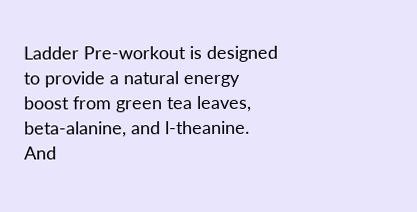Ladder Pre-workout is designed to provide a natural energy boost from green tea leaves, beta-alanine, and l-theanine. And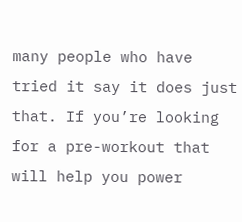many people who have tried it say it does just that. If you’re looking for a pre-workout that will help you power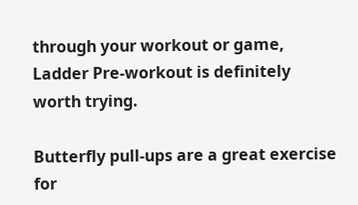through your workout or game, Ladder Pre-workout is definitely worth trying.

Butterfly pull-ups are a great exercise for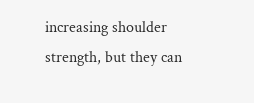increasing shoulder strength, but they can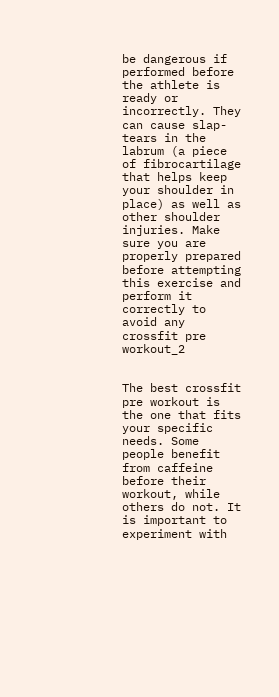be dangerous if performed before the athlete is ready or incorrectly. They can cause slap-tears in the labrum (a piece of fibrocartilage that helps keep your shoulder in place) as well as other shoulder injuries. Make sure you are properly prepared before attempting this exercise and perform it correctly to avoid any crossfit pre workout_2


The best crossfit pre workout is the one that fits your specific needs. Some people benefit from caffeine before their workout, while others do not. It is important to experiment with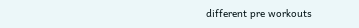different pre workouts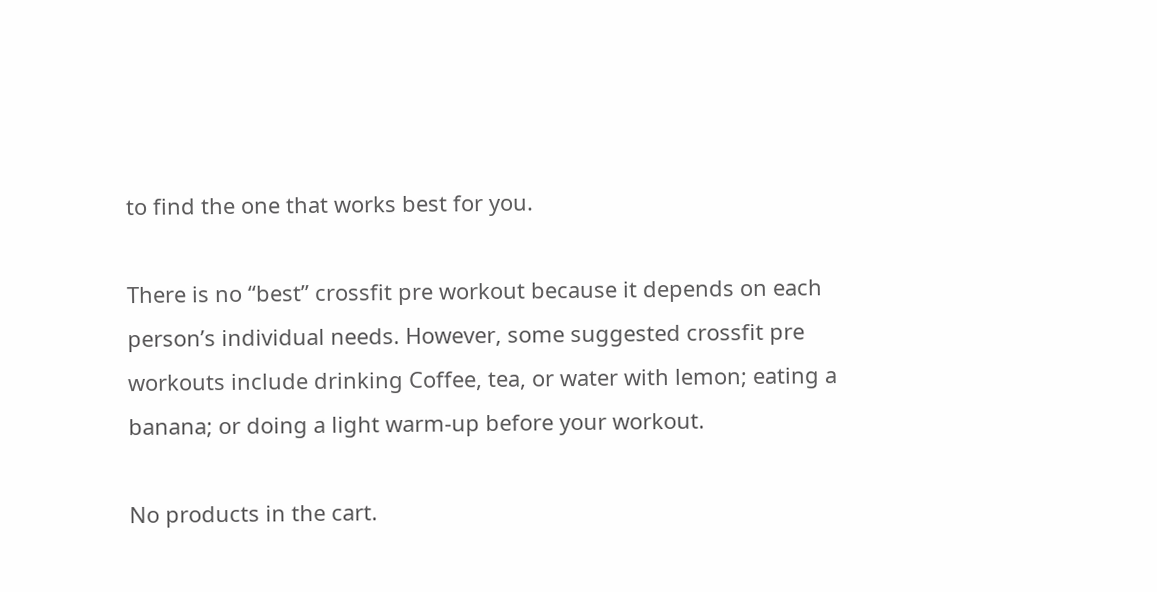to find the one that works best for you.

There is no “best” crossfit pre workout because it depends on each person’s individual needs. However, some suggested crossfit pre workouts include drinking Coffee, tea, or water with lemon; eating a banana; or doing a light warm-up before your workout.

No products in the cart.